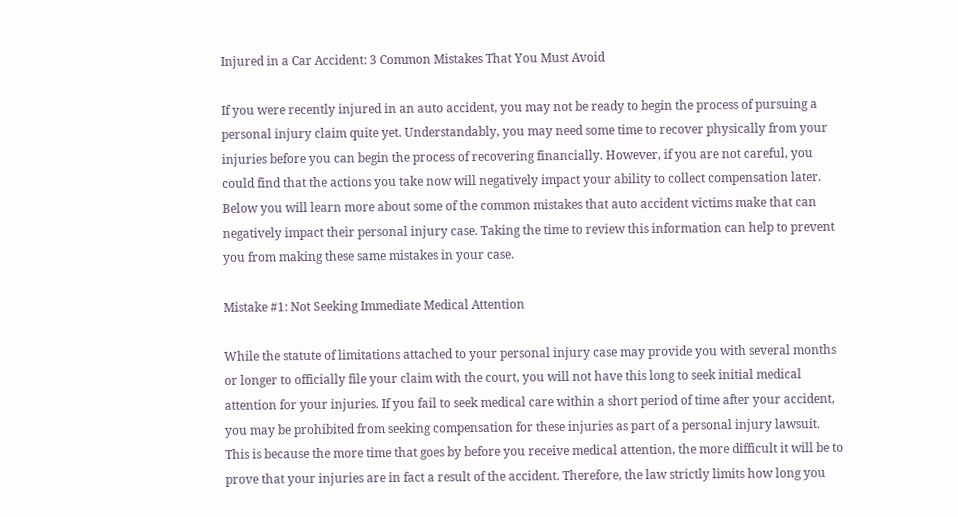Injured in a Car Accident: 3 Common Mistakes That You Must Avoid

If you were recently injured in an auto accident, you may not be ready to begin the process of pursuing a personal injury claim quite yet. Understandably, you may need some time to recover physically from your injuries before you can begin the process of recovering financially. However, if you are not careful, you could find that the actions you take now will negatively impact your ability to collect compensation later. Below you will learn more about some of the common mistakes that auto accident victims make that can negatively impact their personal injury case. Taking the time to review this information can help to prevent you from making these same mistakes in your case.

Mistake #1: Not Seeking Immediate Medical Attention

While the statute of limitations attached to your personal injury case may provide you with several months or longer to officially file your claim with the court, you will not have this long to seek initial medical attention for your injuries. If you fail to seek medical care within a short period of time after your accident, you may be prohibited from seeking compensation for these injuries as part of a personal injury lawsuit. This is because the more time that goes by before you receive medical attention, the more difficult it will be to prove that your injuries are in fact a result of the accident. Therefore, the law strictly limits how long you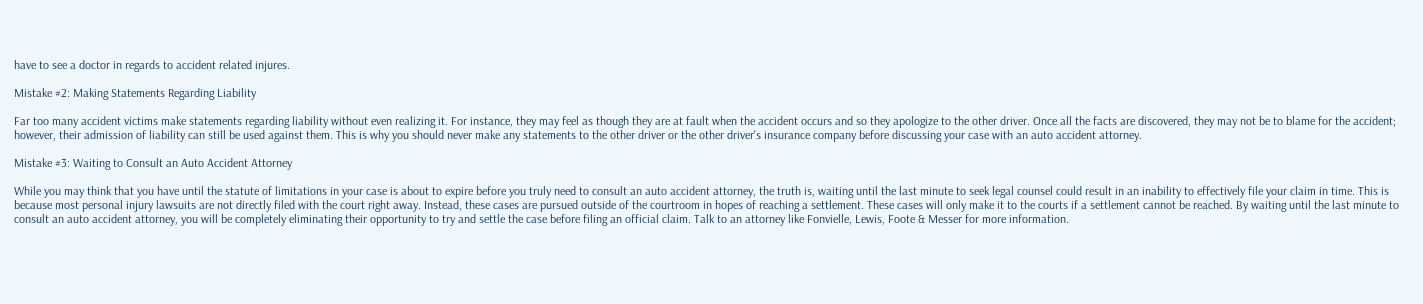have to see a doctor in regards to accident related injures.

Mistake #2: Making Statements Regarding Liability

Far too many accident victims make statements regarding liability without even realizing it. For instance, they may feel as though they are at fault when the accident occurs and so they apologize to the other driver. Once all the facts are discovered, they may not be to blame for the accident; however, their admission of liability can still be used against them. This is why you should never make any statements to the other driver or the other driver's insurance company before discussing your case with an auto accident attorney.

Mistake #3: Waiting to Consult an Auto Accident Attorney

While you may think that you have until the statute of limitations in your case is about to expire before you truly need to consult an auto accident attorney, the truth is, waiting until the last minute to seek legal counsel could result in an inability to effectively file your claim in time. This is because most personal injury lawsuits are not directly filed with the court right away. Instead, these cases are pursued outside of the courtroom in hopes of reaching a settlement. These cases will only make it to the courts if a settlement cannot be reached. By waiting until the last minute to consult an auto accident attorney, you will be completely eliminating their opportunity to try and settle the case before filing an official claim. Talk to an attorney like Fonvielle, Lewis, Foote & Messer for more information.